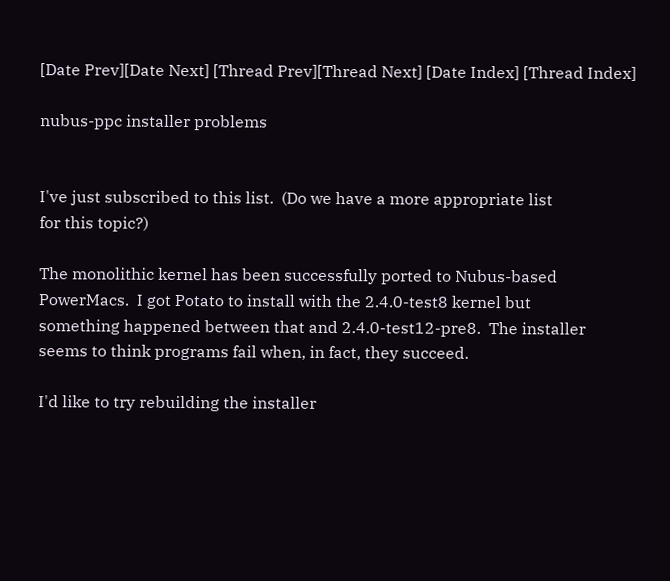[Date Prev][Date Next] [Thread Prev][Thread Next] [Date Index] [Thread Index]

nubus-ppc installer problems


I've just subscribed to this list.  (Do we have a more appropriate list
for this topic?)

The monolithic kernel has been successfully ported to Nubus-based
PowerMacs.  I got Potato to install with the 2.4.0-test8 kernel but
something happened between that and 2.4.0-test12-pre8.  The installer
seems to think programs fail when, in fact, they succeed.

I'd like to try rebuilding the installer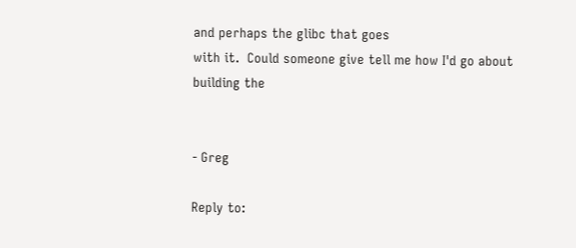and perhaps the glibc that goes
with it.  Could someone give tell me how I'd go about building the


- Greg

Reply to: